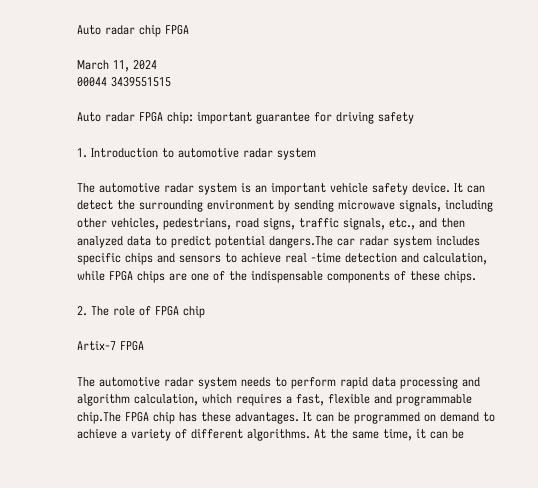Auto radar chip FPGA

March 11, 2024
00044 3439551515

Auto radar FPGA chip: important guarantee for driving safety

1. Introduction to automotive radar system

The automotive radar system is an important vehicle safety device. It can detect the surrounding environment by sending microwave signals, including other vehicles, pedestrians, road signs, traffic signals, etc., and then analyzed data to predict potential dangers.The car radar system includes specific chips and sensors to achieve real -time detection and calculation, while FPGA chips are one of the indispensable components of these chips.

2. The role of FPGA chip

Artix-7 FPGA

The automotive radar system needs to perform rapid data processing and algorithm calculation, which requires a fast, flexible and programmable chip.The FPGA chip has these advantages. It can be programmed on demand to achieve a variety of different algorithms. At the same time, it can be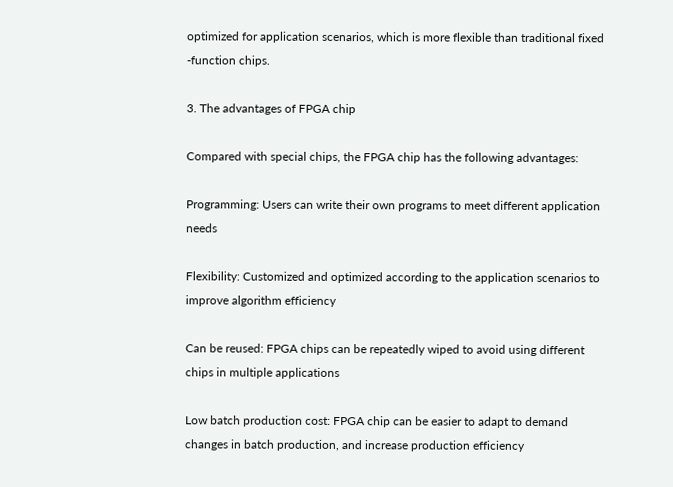optimized for application scenarios, which is more flexible than traditional fixed -function chips.

3. The advantages of FPGA chip

Compared with special chips, the FPGA chip has the following advantages:

Programming: Users can write their own programs to meet different application needs

Flexibility: Customized and optimized according to the application scenarios to improve algorithm efficiency

Can be reused: FPGA chips can be repeatedly wiped to avoid using different chips in multiple applications

Low batch production cost: FPGA chip can be easier to adapt to demand changes in batch production, and increase production efficiency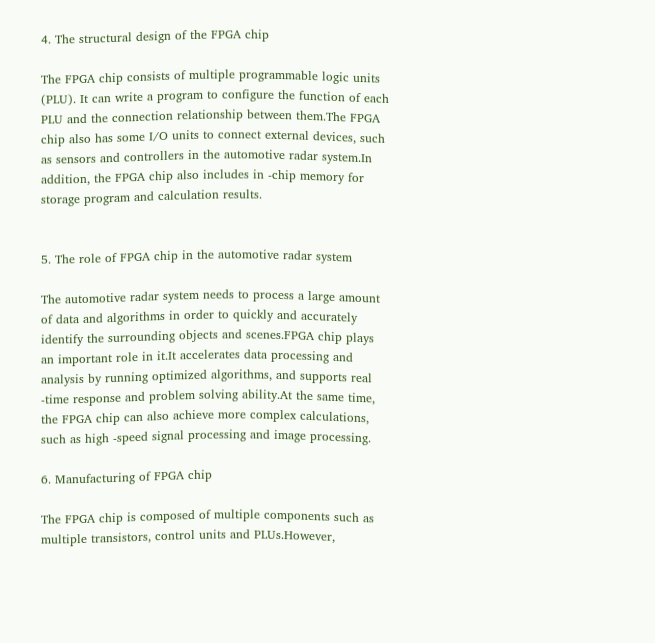4. The structural design of the FPGA chip

The FPGA chip consists of multiple programmable logic units (PLU). It can write a program to configure the function of each PLU and the connection relationship between them.The FPGA chip also has some I/O units to connect external devices, such as sensors and controllers in the automotive radar system.In addition, the FPGA chip also includes in -chip memory for storage program and calculation results.


5. The role of FPGA chip in the automotive radar system

The automotive radar system needs to process a large amount of data and algorithms in order to quickly and accurately identify the surrounding objects and scenes.FPGA chip plays an important role in it.It accelerates data processing and analysis by running optimized algorithms, and supports real -time response and problem solving ability.At the same time, the FPGA chip can also achieve more complex calculations, such as high -speed signal processing and image processing.

6. Manufacturing of FPGA chip

The FPGA chip is composed of multiple components such as multiple transistors, control units and PLUs.However,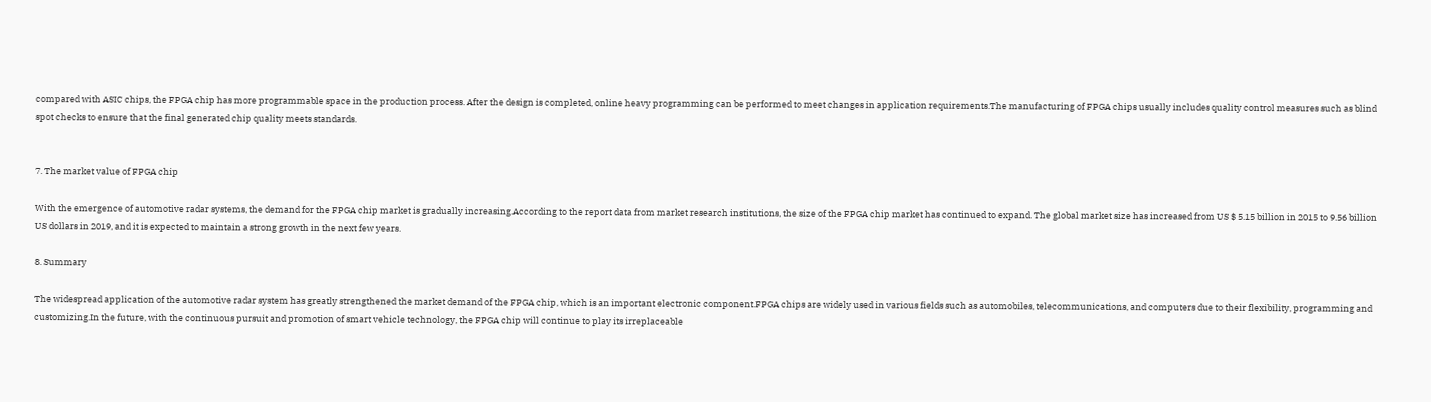compared with ASIC chips, the FPGA chip has more programmable space in the production process. After the design is completed, online heavy programming can be performed to meet changes in application requirements.The manufacturing of FPGA chips usually includes quality control measures such as blind spot checks to ensure that the final generated chip quality meets standards.


7. The market value of FPGA chip

With the emergence of automotive radar systems, the demand for the FPGA chip market is gradually increasing.According to the report data from market research institutions, the size of the FPGA chip market has continued to expand. The global market size has increased from US $ 5.15 billion in 2015 to 9.56 billion US dollars in 2019, and it is expected to maintain a strong growth in the next few years.

8. Summary

The widespread application of the automotive radar system has greatly strengthened the market demand of the FPGA chip, which is an important electronic component.FPGA chips are widely used in various fields such as automobiles, telecommunications, and computers due to their flexibility, programming and customizing.In the future, with the continuous pursuit and promotion of smart vehicle technology, the FPGA chip will continue to play its irreplaceable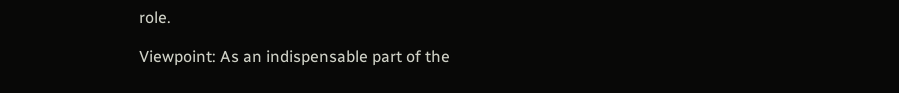role.

Viewpoint: As an indispensable part of the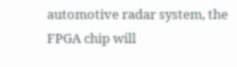automotive radar system, the FPGA chip will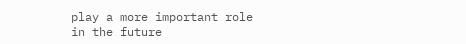play a more important role in the future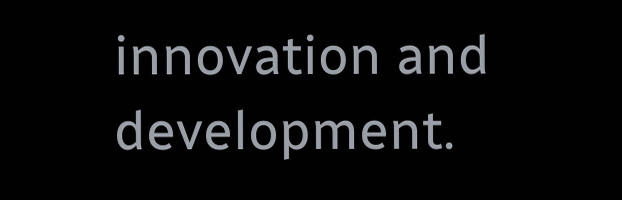innovation and development.